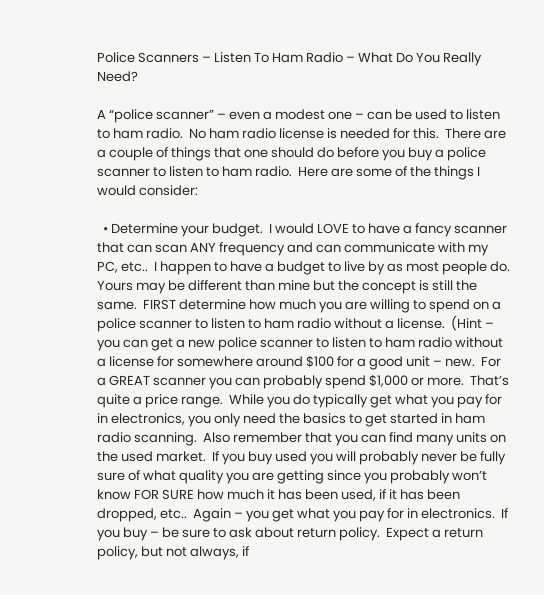Police Scanners – Listen To Ham Radio – What Do You Really Need?

A “police scanner” – even a modest one – can be used to listen to ham radio.  No ham radio license is needed for this.  There are a couple of things that one should do before you buy a police scanner to listen to ham radio.  Here are some of the things I would consider:

  • Determine your budget.  I would LOVE to have a fancy scanner that can scan ANY frequency and can communicate with my PC, etc..  I happen to have a budget to live by as most people do.  Yours may be different than mine but the concept is still the same.  FIRST determine how much you are willing to spend on a police scanner to listen to ham radio without a license.  (Hint – you can get a new police scanner to listen to ham radio without a license for somewhere around $100 for a good unit – new.  For a GREAT scanner you can probably spend $1,000 or more.  That’s quite a price range.  While you do typically get what you pay for in electronics, you only need the basics to get started in ham radio scanning.  Also remember that you can find many units on the used market.  If you buy used you will probably never be fully sure of what quality you are getting since you probably won’t know FOR SURE how much it has been used, if it has been dropped, etc..  Again – you get what you pay for in electronics.  If you buy – be sure to ask about return policy.  Expect a return policy, but not always, if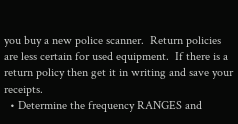you buy a new police scanner.  Return policies are less certain for used equipment.  If there is a return policy then get it in writing and save your receipts.
  • Determine the frequency RANGES and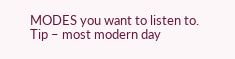MODES you want to listen to.  Tip – most modern day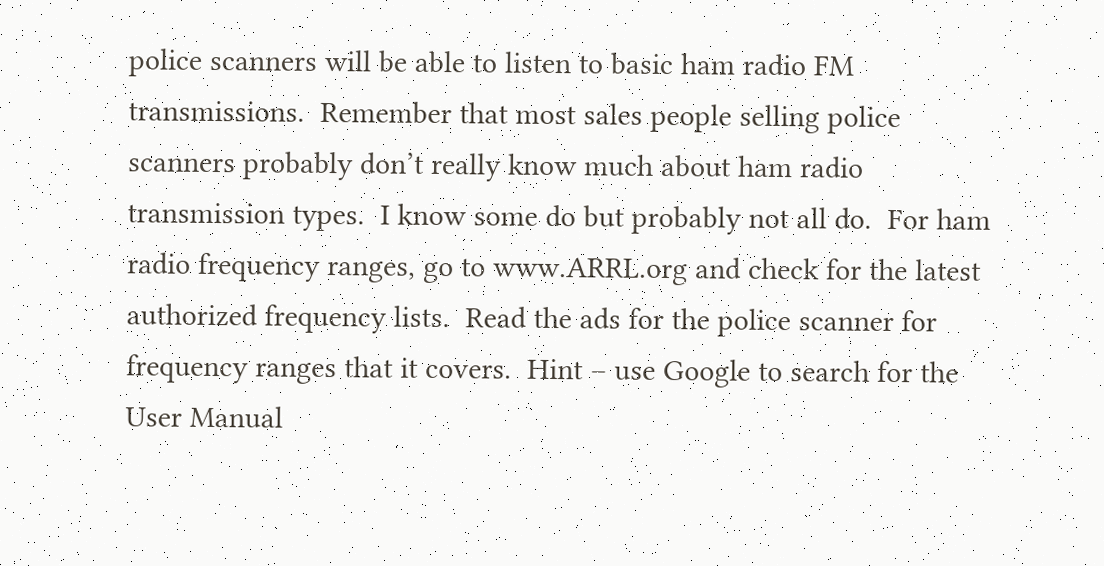police scanners will be able to listen to basic ham radio FM transmissions.  Remember that most sales people selling police scanners probably don’t really know much about ham radio transmission types.  I know some do but probably not all do.  For ham radio frequency ranges, go to www.ARRL.org and check for the latest authorized frequency lists.  Read the ads for the police scanner for frequency ranges that it covers.  Hint – use Google to search for the User Manual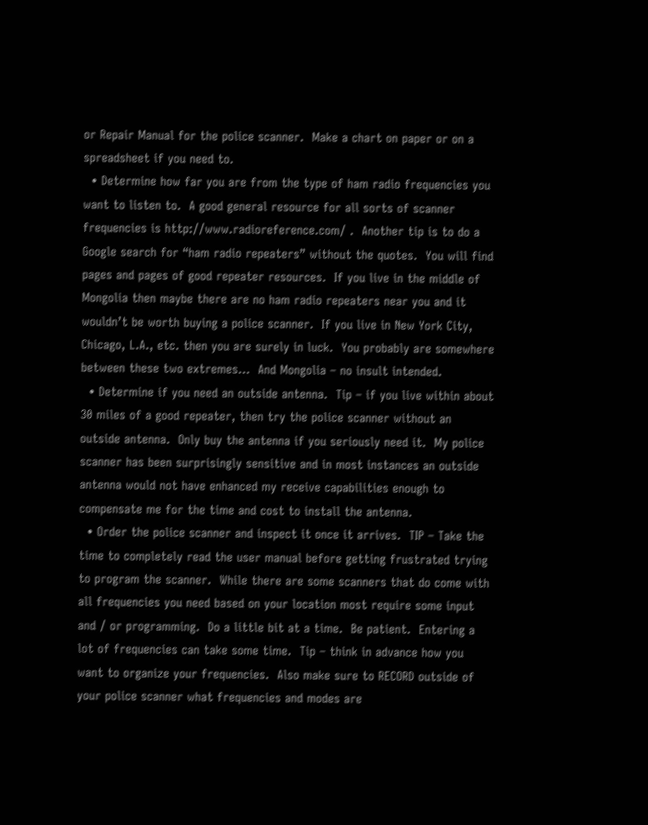or Repair Manual for the police scanner.  Make a chart on paper or on a spreadsheet if you need to.
  • Determine how far you are from the type of ham radio frequencies you want to listen to.  A good general resource for all sorts of scanner frequencies is http://www.radioreference.com/ .  Another tip is to do a Google search for “ham radio repeaters” without the quotes.  You will find pages and pages of good repeater resources.  If you live in the middle of Mongolia then maybe there are no ham radio repeaters near you and it wouldn’t be worth buying a police scanner.  If you live in New York City, Chicago, L.A., etc. then you are surely in luck.  You probably are somewhere between these two extremes…  And Mongolia – no insult intended.
  • Determine if you need an outside antenna.  Tip – if you live within about 30 miles of a good repeater, then try the police scanner without an outside antenna.  Only buy the antenna if you seriously need it.  My police scanner has been surprisingly sensitive and in most instances an outside antenna would not have enhanced my receive capabilities enough to compensate me for the time and cost to install the antenna.
  • Order the police scanner and inspect it once it arrives.  TIP – Take the time to completely read the user manual before getting frustrated trying to program the scanner.  While there are some scanners that do come with all frequencies you need based on your location most require some input and / or programming.  Do a little bit at a time.  Be patient.  Entering a lot of frequencies can take some time.  Tip – think in advance how you want to organize your frequencies.  Also make sure to RECORD outside of your police scanner what frequencies and modes are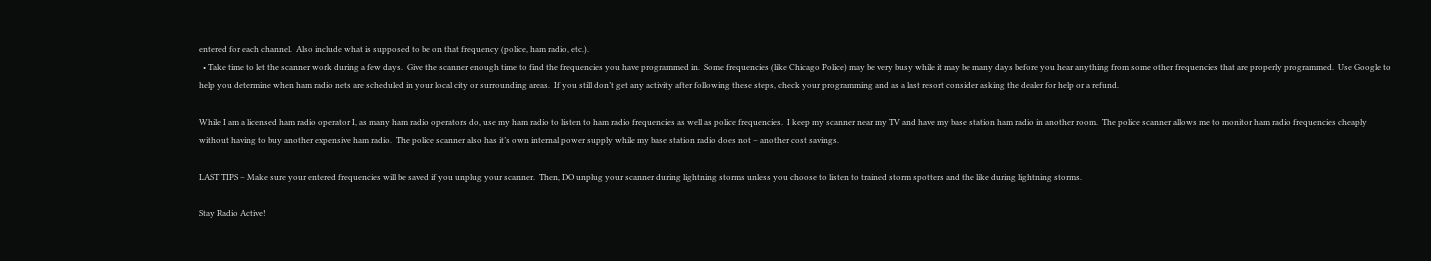entered for each channel.  Also include what is supposed to be on that frequency (police, ham radio, etc.).
  • Take time to let the scanner work during a few days.  Give the scanner enough time to find the frequencies you have programmed in.  Some frequencies (like Chicago Police) may be very busy while it may be many days before you hear anything from some other frequencies that are properly programmed.  Use Google to help you determine when ham radio nets are scheduled in your local city or surrounding areas.  If you still don’t get any activity after following these steps, check your programming and as a last resort consider asking the dealer for help or a refund.

While I am a licensed ham radio operator I, as many ham radio operators do, use my ham radio to listen to ham radio frequencies as well as police frequencies.  I keep my scanner near my TV and have my base station ham radio in another room.  The police scanner allows me to monitor ham radio frequencies cheaply without having to buy another expensive ham radio.  The police scanner also has it’s own internal power supply while my base station radio does not – another cost savings.

LAST TIPS – Make sure your entered frequencies will be saved if you unplug your scanner.  Then, DO unplug your scanner during lightning storms unless you choose to listen to trained storm spotters and the like during lightning storms.

Stay Radio Active!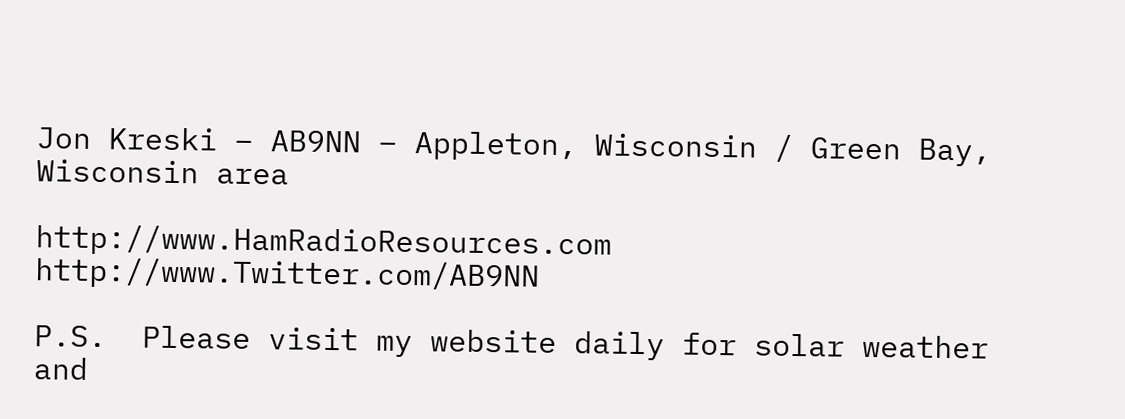Jon Kreski – AB9NN – Appleton, Wisconsin / Green Bay, Wisconsin area

http://www.HamRadioResources.com                 http://www.Twitter.com/AB9NN

P.S.  Please visit my website daily for solar weather and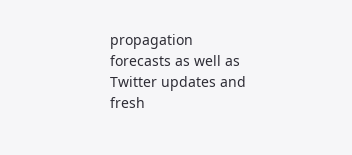propagation forecasts as well as Twitter updates and fresh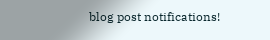blog post notifications!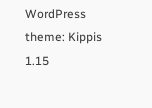WordPress theme: Kippis 1.15